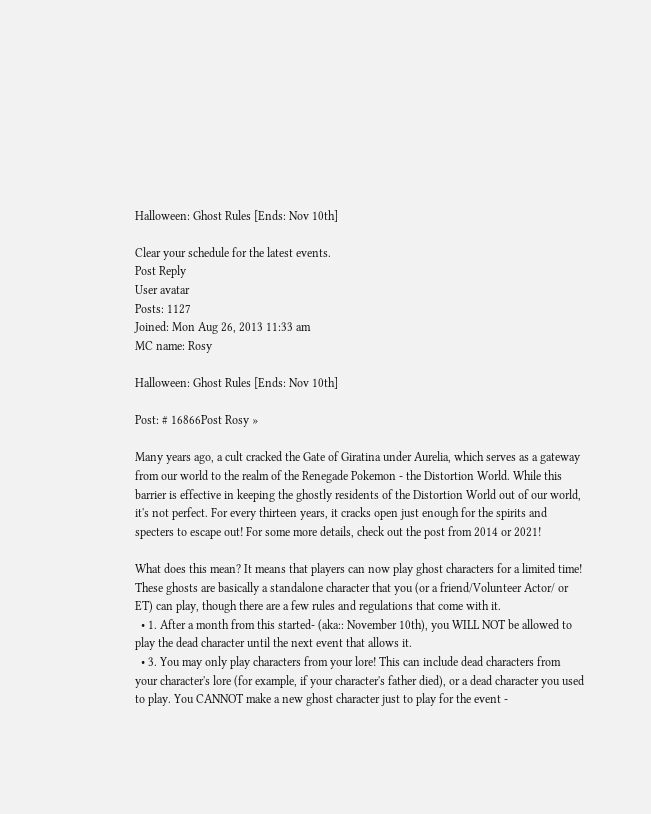Halloween: Ghost Rules [Ends: Nov 10th]

Clear your schedule for the latest events.
Post Reply
User avatar
Posts: 1127
Joined: Mon Aug 26, 2013 11:33 am
MC name: Rosy

Halloween: Ghost Rules [Ends: Nov 10th]

Post: # 16866Post Rosy »

Many years ago, a cult cracked the Gate of Giratina under Aurelia, which serves as a gateway from our world to the realm of the Renegade Pokemon - the Distortion World. While this barrier is effective in keeping the ghostly residents of the Distortion World out of our world, it's not perfect. For every thirteen years, it cracks open just enough for the spirits and specters to escape out! For some more details, check out the post from 2014 or 2021!

What does this mean? It means that players can now play ghost characters for a limited time! These ghosts are basically a standalone character that you (or a friend/Volunteer Actor/ or ET) can play, though there are a few rules and regulations that come with it.
  • 1. After a month from this started- (aka:: November 10th), you WILL NOT be allowed to play the dead character until the next event that allows it.
  • 3. You may only play characters from your lore! This can include dead characters from your character's lore (for example, if your character's father died), or a dead character you used to play. You CANNOT make a new ghost character just to play for the event -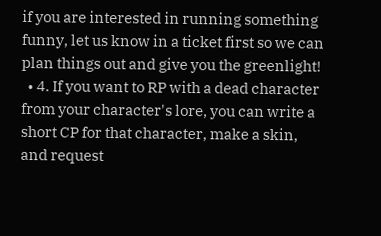if you are interested in running something funny, let us know in a ticket first so we can plan things out and give you the greenlight!
  • 4. If you want to RP with a dead character from your character's lore, you can write a short CP for that character, make a skin, and request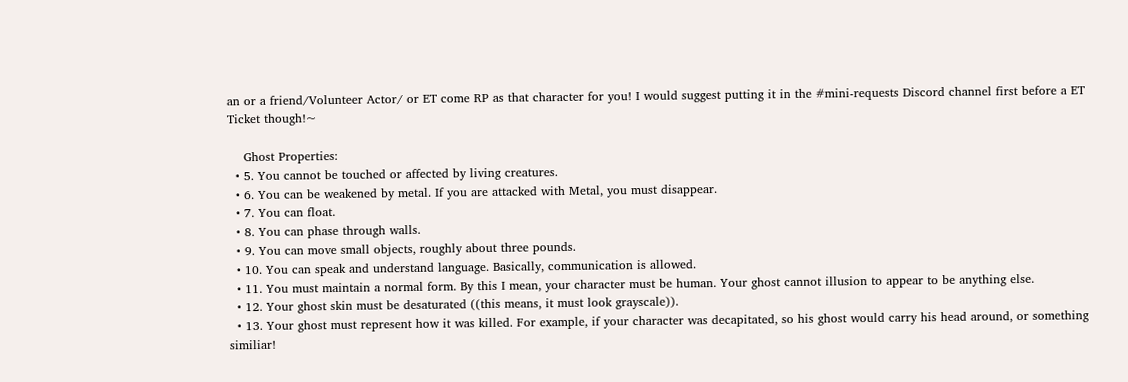an or a friend/Volunteer Actor/ or ET come RP as that character for you! I would suggest putting it in the #mini-requests Discord channel first before a ET Ticket though!~

    Ghost Properties:
  • 5. You cannot be touched or affected by living creatures.
  • 6. You can be weakened by metal. If you are attacked with Metal, you must disappear.
  • 7. You can float.
  • 8. You can phase through walls.
  • 9. You can move small objects, roughly about three pounds.
  • 10. You can speak and understand language. Basically, communication is allowed.
  • 11. You must maintain a normal form. By this I mean, your character must be human. Your ghost cannot illusion to appear to be anything else.
  • 12. Your ghost skin must be desaturated ((this means, it must look grayscale)).
  • 13. Your ghost must represent how it was killed. For example, if your character was decapitated, so his ghost would carry his head around, or something similiar!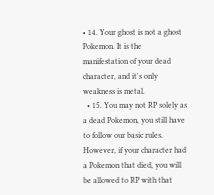• 14. Your ghost is not a ghost Pokemon. It is the manifestation of your dead character, and it's only weakness is metal.
  • 15. You may not RP solely as a dead Pokemon, you still have to follow our basic rules. However, if your character had a Pokemon that died, you will be allowed to RP with that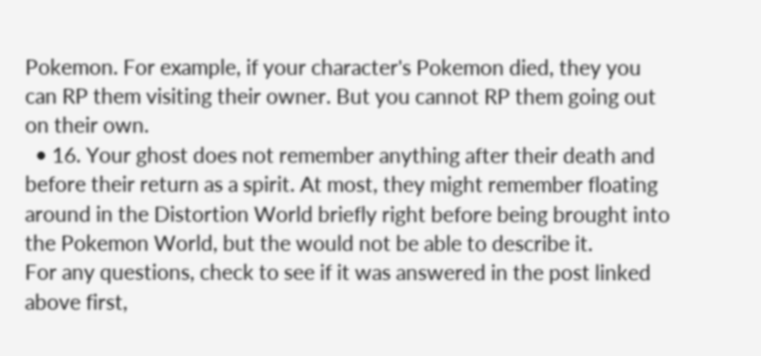Pokemon. For example, if your character's Pokemon died, they you can RP them visiting their owner. But you cannot RP them going out on their own.
  • 16. Your ghost does not remember anything after their death and before their return as a spirit. At most, they might remember floating around in the Distortion World briefly right before being brought into the Pokemon World, but the would not be able to describe it.
For any questions, check to see if it was answered in the post linked above first,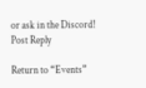or ask in the Discord!
Post Reply

Return to “Events”